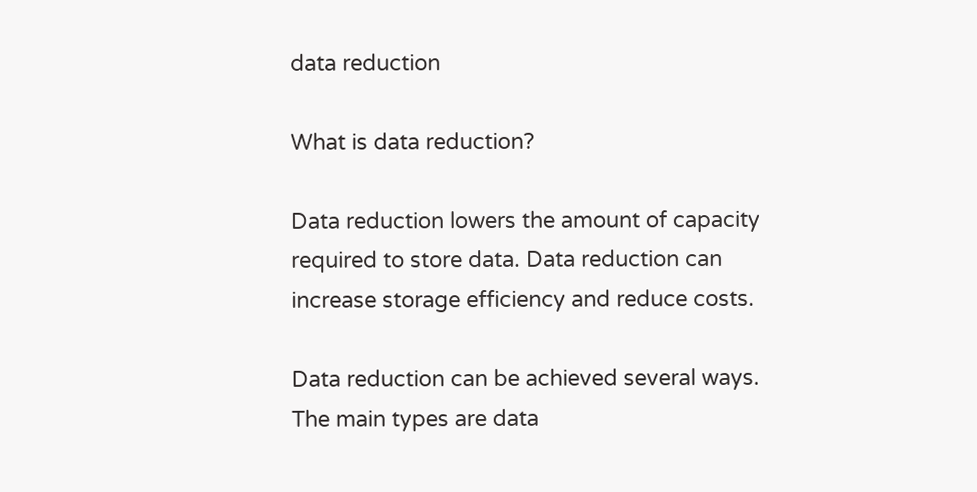data reduction

What is data reduction?

Data reduction lowers the amount of capacity required to store data. Data reduction can increase storage efficiency and reduce costs.

Data reduction can be achieved several ways. The main types are data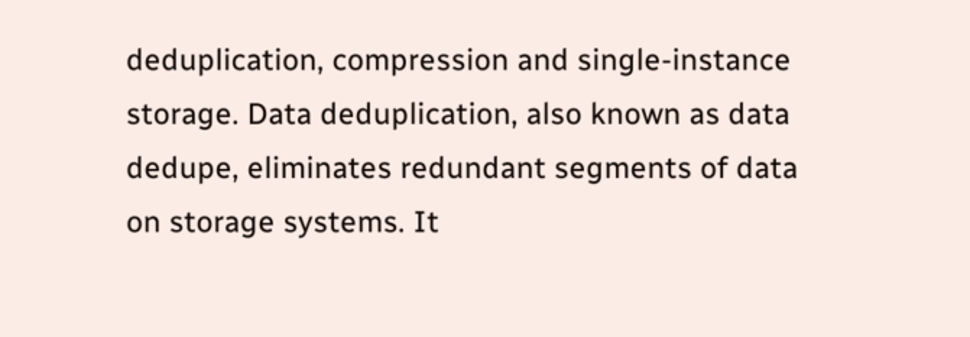deduplication, compression and single-instance storage. Data deduplication, also known as data dedupe, eliminates redundant segments of data on storage systems. It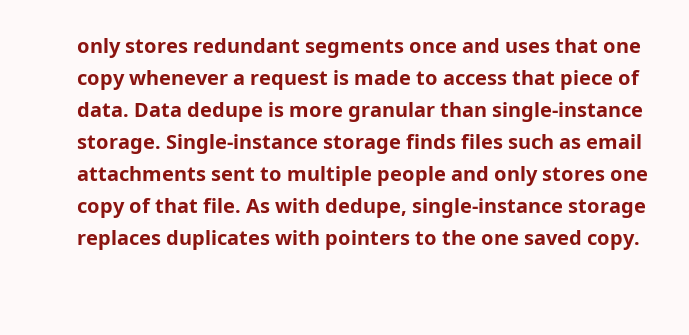only stores redundant segments once and uses that one copy whenever a request is made to access that piece of data. Data dedupe is more granular than single-instance storage. Single-instance storage finds files such as email attachments sent to multiple people and only stores one copy of that file. As with dedupe, single-instance storage replaces duplicates with pointers to the one saved copy.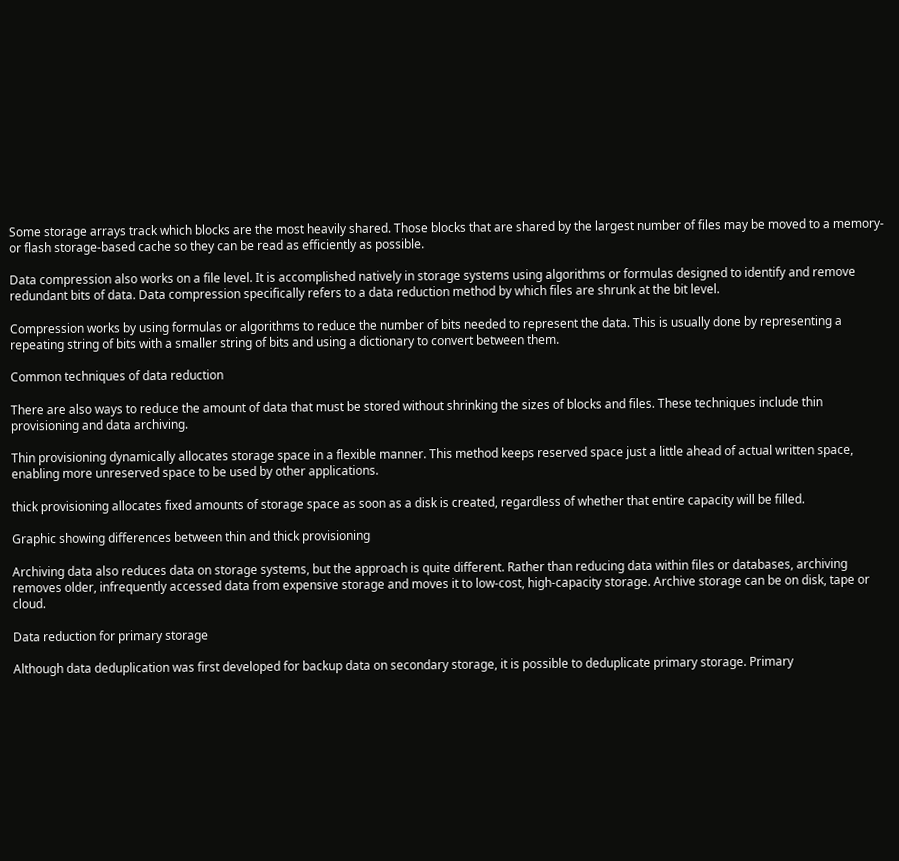Some storage arrays track which blocks are the most heavily shared. Those blocks that are shared by the largest number of files may be moved to a memory- or flash storage-based cache so they can be read as efficiently as possible.

Data compression also works on a file level. It is accomplished natively in storage systems using algorithms or formulas designed to identify and remove redundant bits of data. Data compression specifically refers to a data reduction method by which files are shrunk at the bit level.

Compression works by using formulas or algorithms to reduce the number of bits needed to represent the data. This is usually done by representing a repeating string of bits with a smaller string of bits and using a dictionary to convert between them.

Common techniques of data reduction

There are also ways to reduce the amount of data that must be stored without shrinking the sizes of blocks and files. These techniques include thin provisioning and data archiving.

Thin provisioning dynamically allocates storage space in a flexible manner. This method keeps reserved space just a little ahead of actual written space, enabling more unreserved space to be used by other applications.

thick provisioning allocates fixed amounts of storage space as soon as a disk is created, regardless of whether that entire capacity will be filled.

Graphic showing differences between thin and thick provisioning

Archiving data also reduces data on storage systems, but the approach is quite different. Rather than reducing data within files or databases, archiving removes older, infrequently accessed data from expensive storage and moves it to low-cost, high-capacity storage. Archive storage can be on disk, tape or cloud.

Data reduction for primary storage

Although data deduplication was first developed for backup data on secondary storage, it is possible to deduplicate primary storage. Primary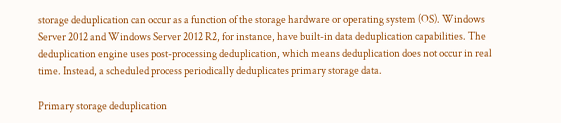storage deduplication can occur as a function of the storage hardware or operating system (OS). Windows Server 2012 and Windows Server 2012 R2, for instance, have built-in data deduplication capabilities. The deduplication engine uses post-processing deduplication, which means deduplication does not occur in real time. Instead, a scheduled process periodically deduplicates primary storage data.

Primary storage deduplication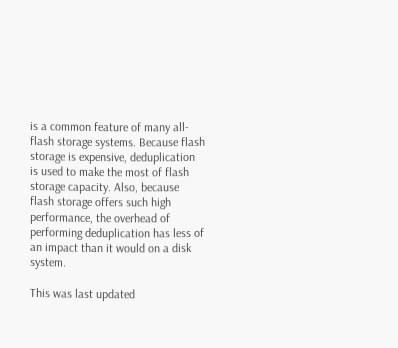is a common feature of many all-flash storage systems. Because flash storage is expensive, deduplication is used to make the most of flash storage capacity. Also, because flash storage offers such high performance, the overhead of performing deduplication has less of an impact than it would on a disk system.

This was last updated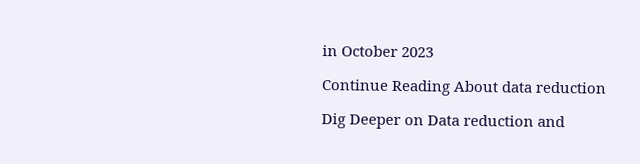in October 2023

Continue Reading About data reduction

Dig Deeper on Data reduction and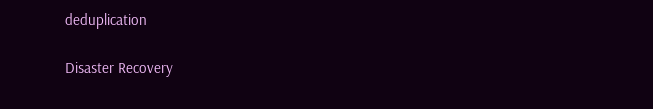deduplication

Disaster Recovery